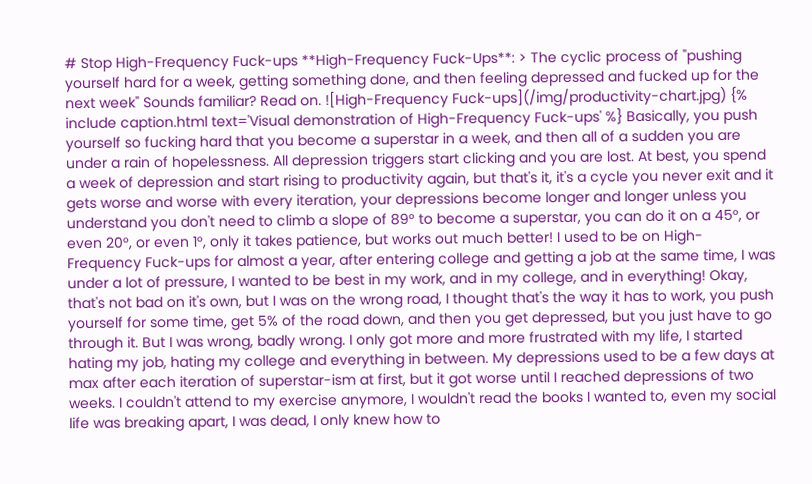# Stop High-Frequency Fuck-ups **High-Frequency Fuck-Ups**: > The cyclic process of "pushing yourself hard for a week, getting something done, and then feeling depressed and fucked up for the next week" Sounds familiar? Read on. ![High-Frequency Fuck-ups](/img/productivity-chart.jpg) {% include caption.html text='Visual demonstration of High-Frequency Fuck-ups' %} Basically, you push yourself so fucking hard that you become a superstar in a week, and then all of a sudden you are under a rain of hopelessness. All depression triggers start clicking and you are lost. At best, you spend a week of depression and start rising to productivity again, but that's it, it's a cycle you never exit and it gets worse and worse with every iteration, your depressions become longer and longer unless you understand you don't need to climb a slope of 89° to become a superstar, you can do it on a 45°, or even 20°, or even 1°, only it takes patience, but works out much better! I used to be on High-Frequency Fuck-ups for almost a year, after entering college and getting a job at the same time, I was under a lot of pressure, I wanted to be best in my work, and in my college, and in everything! Okay, that's not bad on it's own, but I was on the wrong road, I thought that's the way it has to work, you push yourself for some time, get 5% of the road down, and then you get depressed, but you just have to go through it. But I was wrong, badly wrong. I only got more and more frustrated with my life, I started hating my job, hating my college and everything in between. My depressions used to be a few days at max after each iteration of superstar-ism at first, but it got worse until I reached depressions of two weeks. I couldn't attend to my exercise anymore, I wouldn't read the books I wanted to, even my social life was breaking apart, I was dead, I only knew how to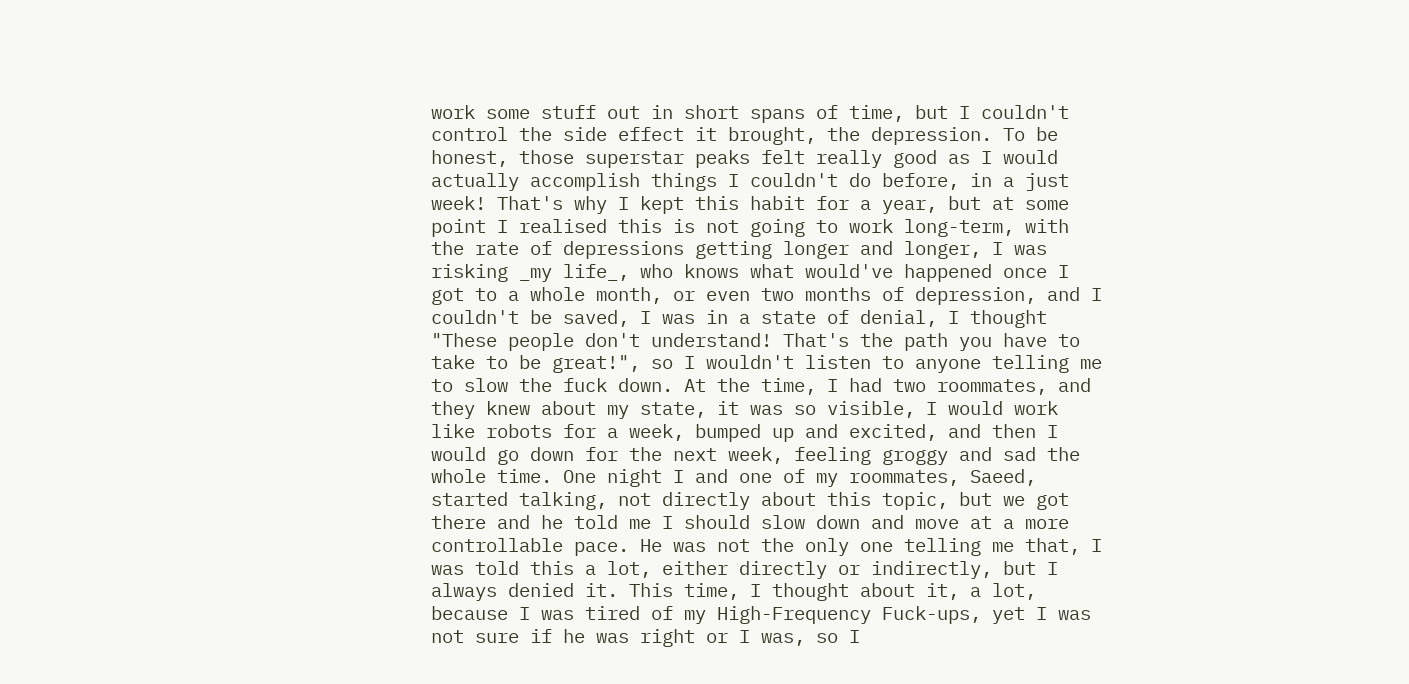work some stuff out in short spans of time, but I couldn't control the side effect it brought, the depression. To be honest, those superstar peaks felt really good as I would actually accomplish things I couldn't do before, in a just week! That's why I kept this habit for a year, but at some point I realised this is not going to work long-term, with the rate of depressions getting longer and longer, I was risking _my life_, who knows what would've happened once I got to a whole month, or even two months of depression, and I couldn't be saved, I was in a state of denial, I thought "These people don't understand! That's the path you have to take to be great!", so I wouldn't listen to anyone telling me to slow the fuck down. At the time, I had two roommates, and they knew about my state, it was so visible, I would work like robots for a week, bumped up and excited, and then I would go down for the next week, feeling groggy and sad the whole time. One night I and one of my roommates, Saeed, started talking, not directly about this topic, but we got there and he told me I should slow down and move at a more controllable pace. He was not the only one telling me that, I was told this a lot, either directly or indirectly, but I always denied it. This time, I thought about it, a lot, because I was tired of my High-Frequency Fuck-ups, yet I was not sure if he was right or I was, so I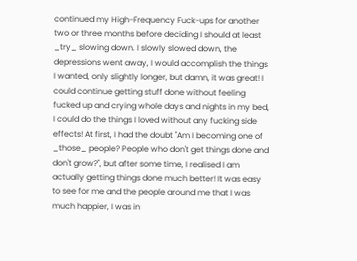continued my High-Frequency Fuck-ups for another two or three months before deciding I should at least _try_ slowing down. I slowly slowed down, the depressions went away, I would accomplish the things I wanted, only slightly longer, but damn, it was great! I could continue getting stuff done without feeling fucked up and crying whole days and nights in my bed, I could do the things I loved without any fucking side effects! At first, I had the doubt "Am I becoming one of _those_ people? People who don't get things done and don't grow?", but after some time, I realised I am actually getting things done much better! It was easy to see for me and the people around me that I was much happier, I was in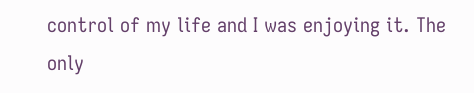control of my life and I was enjoying it. The only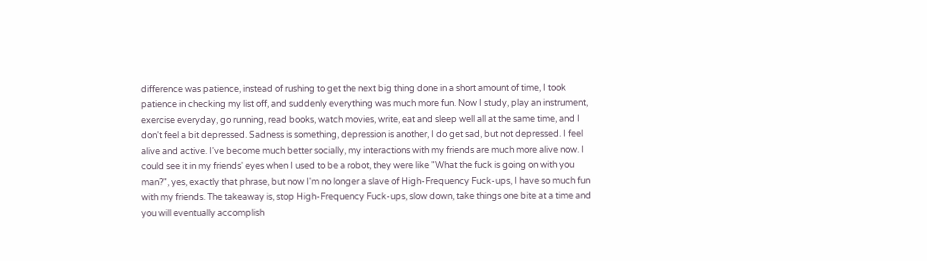difference was patience, instead of rushing to get the next big thing done in a short amount of time, I took patience in checking my list off, and suddenly everything was much more fun. Now I study, play an instrument, exercise everyday, go running, read books, watch movies, write, eat and sleep well all at the same time, and I don't feel a bit depressed. Sadness is something, depression is another, I do get sad, but not depressed. I feel alive and active. I've become much better socially, my interactions with my friends are much more alive now. I could see it in my friends' eyes when I used to be a robot, they were like "What the fuck is going on with you man?", yes, exactly that phrase, but now I'm no longer a slave of High-Frequency Fuck-ups, I have so much fun with my friends. The takeaway is, stop High-Frequency Fuck-ups, slow down, take things one bite at a time and you will eventually accomplish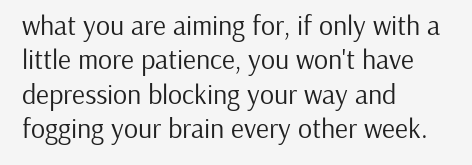what you are aiming for, if only with a little more patience, you won't have depression blocking your way and fogging your brain every other week.